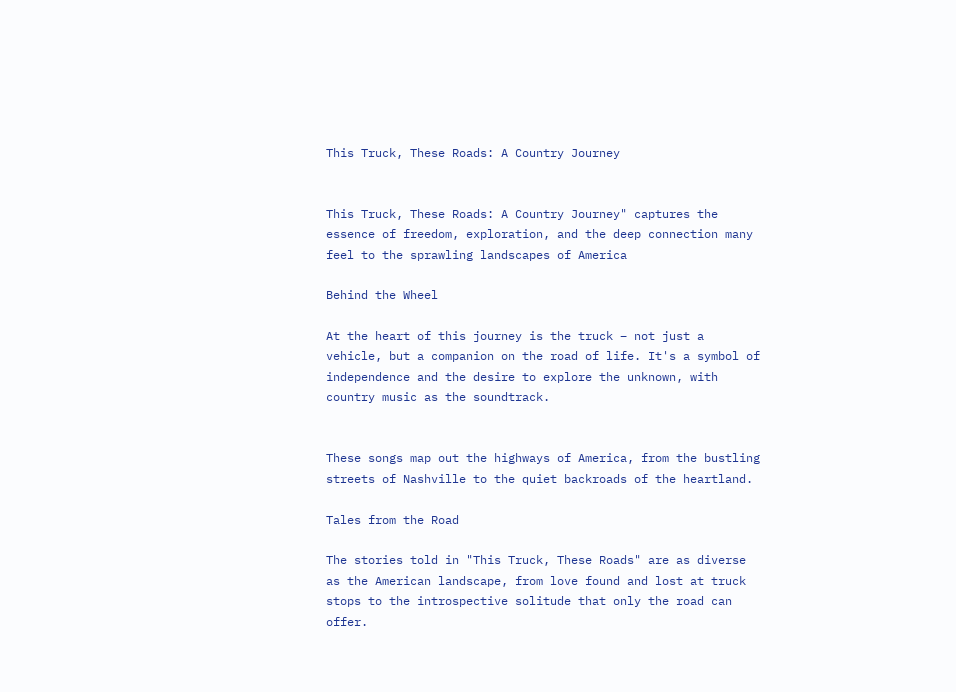This Truck, These Roads: A Country Journey


This Truck, These Roads: A Country Journey" captures the essence of freedom, exploration, and the deep connection many feel to the sprawling landscapes of America

Behind the Wheel

At the heart of this journey is the truck – not just a vehicle, but a companion on the road of life. It's a symbol of independence and the desire to explore the unknown, with country music as the soundtrack.


These songs map out the highways of America, from the bustling streets of Nashville to the quiet backroads of the heartland.

Tales from the Road

The stories told in "This Truck, These Roads" are as diverse as the American landscape, from love found and lost at truck stops to the introspective solitude that only the road can offer.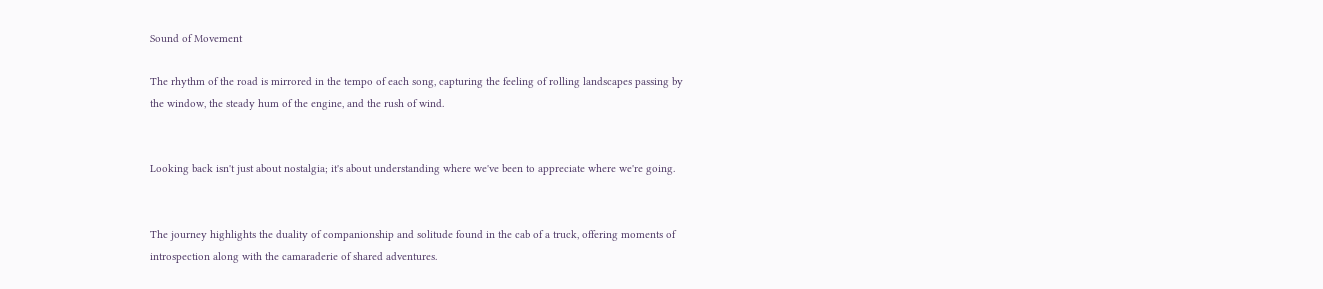Sound of Movement

The rhythm of the road is mirrored in the tempo of each song, capturing the feeling of rolling landscapes passing by the window, the steady hum of the engine, and the rush of wind.


Looking back isn't just about nostalgia; it's about understanding where we've been to appreciate where we're going.


The journey highlights the duality of companionship and solitude found in the cab of a truck, offering moments of introspection along with the camaraderie of shared adventures.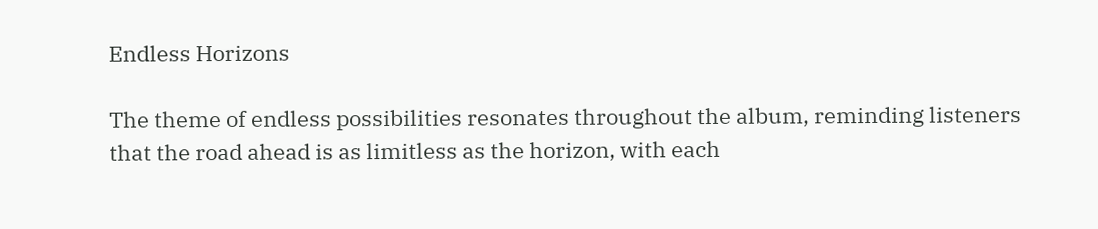Endless Horizons

The theme of endless possibilities resonates throughout the album, reminding listeners that the road ahead is as limitless as the horizon, with each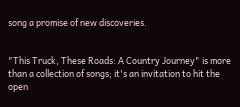song a promise of new discoveries.


"This Truck, These Roads: A Country Journey" is more than a collection of songs; it's an invitation to hit the open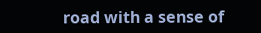road with a sense of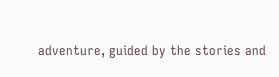adventure, guided by the stories and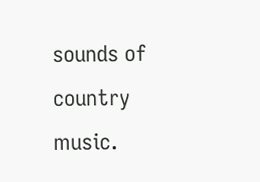sounds of country music.